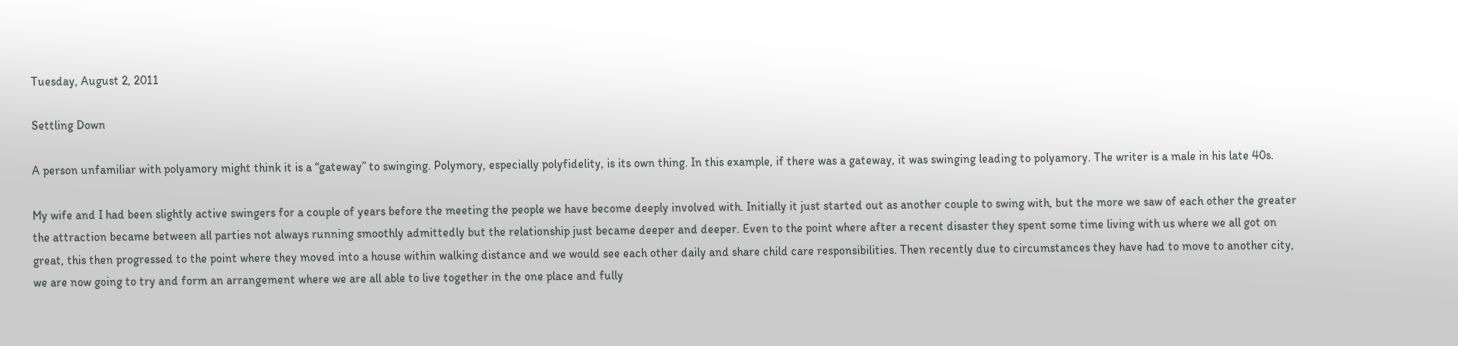Tuesday, August 2, 2011

Settling Down

A person unfamiliar with polyamory might think it is a “gateway” to swinging. Polymory, especially polyfidelity, is its own thing. In this example, if there was a gateway, it was swinging leading to polyamory. The writer is a male in his late 40s.

My wife and I had been slightly active swingers for a couple of years before the meeting the people we have become deeply involved with. Initially it just started out as another couple to swing with, but the more we saw of each other the greater the attraction became between all parties not always running smoothly admittedly but the relationship just became deeper and deeper. Even to the point where after a recent disaster they spent some time living with us where we all got on great, this then progressed to the point where they moved into a house within walking distance and we would see each other daily and share child care responsibilities. Then recently due to circumstances they have had to move to another city, we are now going to try and form an arrangement where we are all able to live together in the one place and fully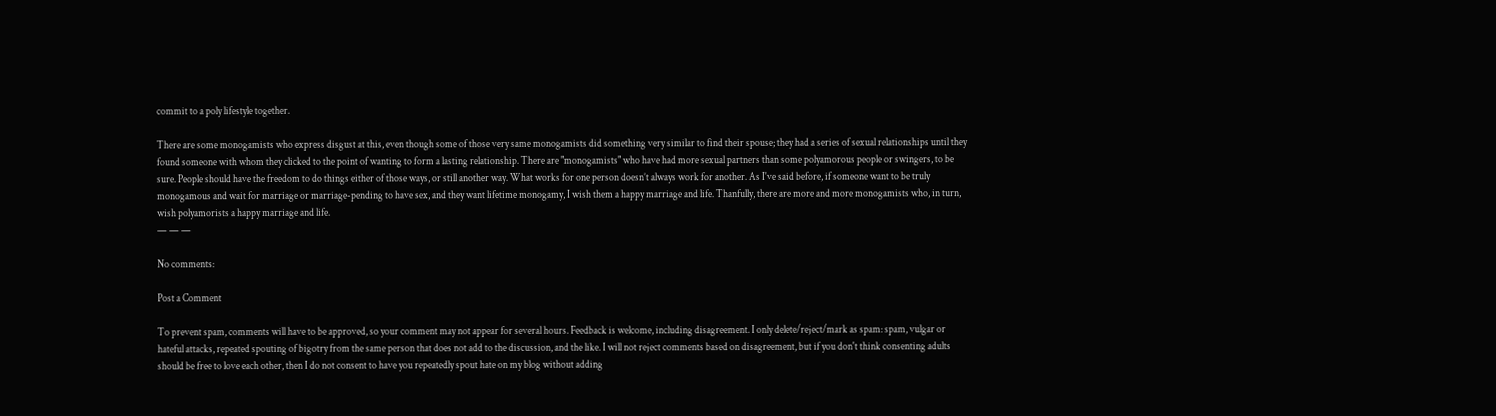commit to a poly lifestyle together.

There are some monogamists who express disgust at this, even though some of those very same monogamists did something very similar to find their spouse; they had a series of sexual relationships until they found someone with whom they clicked to the point of wanting to form a lasting relationship. There are "monogamists" who have had more sexual partners than some polyamorous people or swingers, to be sure. People should have the freedom to do things either of those ways, or still another way. What works for one person doesn’t always work for another. As I've said before, if someone want to be truly monogamous and wait for marriage or marriage-pending to have sex, and they want lifetime monogamy, I wish them a happy marriage and life. Thanfully, there are more and more monogamists who, in turn, wish polyamorists a happy marriage and life.
— — —

No comments:

Post a Comment

To prevent spam, comments will have to be approved, so your comment may not appear for several hours. Feedback is welcome, including disagreement. I only delete/reject/mark as spam: spam, vulgar or hateful attacks, repeated spouting of bigotry from the same person that does not add to the discussion, and the like. I will not reject comments based on disagreement, but if you don't think consenting adults should be free to love each other, then I do not consent to have you repeatedly spout hate on my blog without adding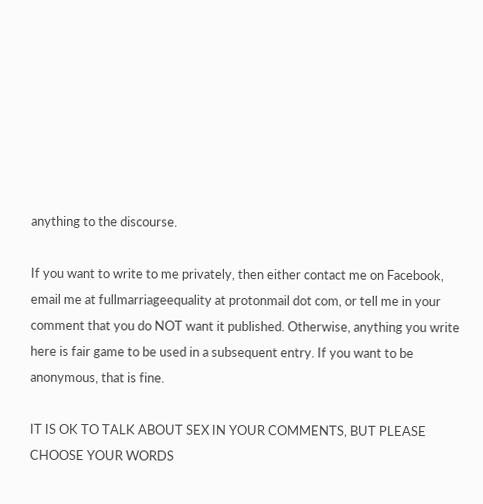anything to the discourse.

If you want to write to me privately, then either contact me on Facebook, email me at fullmarriageequality at protonmail dot com, or tell me in your comment that you do NOT want it published. Otherwise, anything you write here is fair game to be used in a subsequent entry. If you want to be anonymous, that is fine.

IT IS OK TO TALK ABOUT SEX IN YOUR COMMENTS, BUT PLEASE CHOOSE YOUR WORDS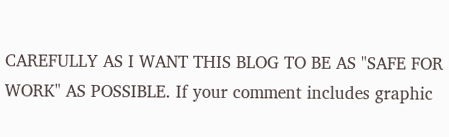CAREFULLY AS I WANT THIS BLOG TO BE AS "SAFE FOR WORK" AS POSSIBLE. If your comment includes graphic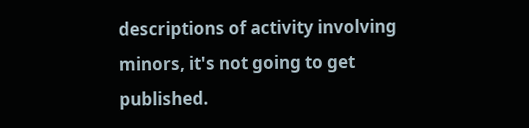descriptions of activity involving minors, it's not going to get published.